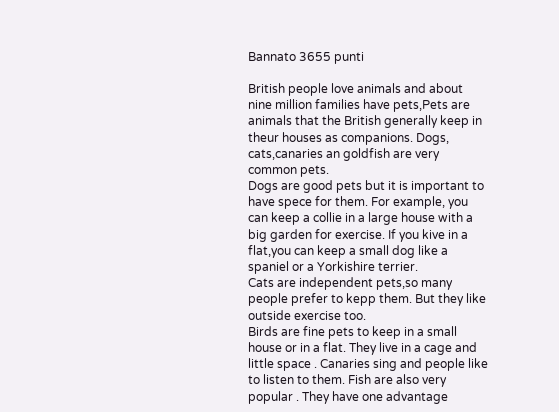Bannato 3655 punti

British people love animals and about nine million families have pets,Pets are animals that the British generally keep in theur houses as companions. Dogs, cats,canaries an goldfish are very common pets.
Dogs are good pets but it is important to have spece for them. For example, you can keep a collie in a large house with a big garden for exercise. If you kive in a flat,you can keep a small dog like a spaniel or a Yorkishire terrier.
Cats are independent pets,so many people prefer to kepp them. But they like outside exercise too.
Birds are fine pets to keep in a small house or in a flat. They live in a cage and little space . Canaries sing and people like to listen to them. Fish are also very popular . They have one advantage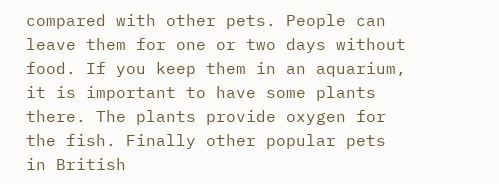compared with other pets. People can leave them for one or two days without food. If you keep them in an aquarium, it is important to have some plants there. The plants provide oxygen for the fish. Finally other popular pets in British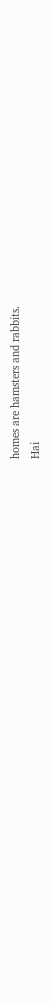homes are hamsters and rabbits.
Hai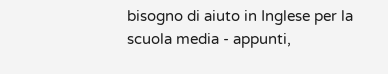bisogno di aiuto in Inglese per la scuola media - appunti,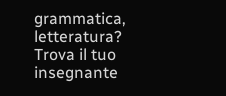grammatica, letteratura?
Trova il tuo insegnante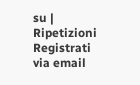su | Ripetizioni
Registrati via email